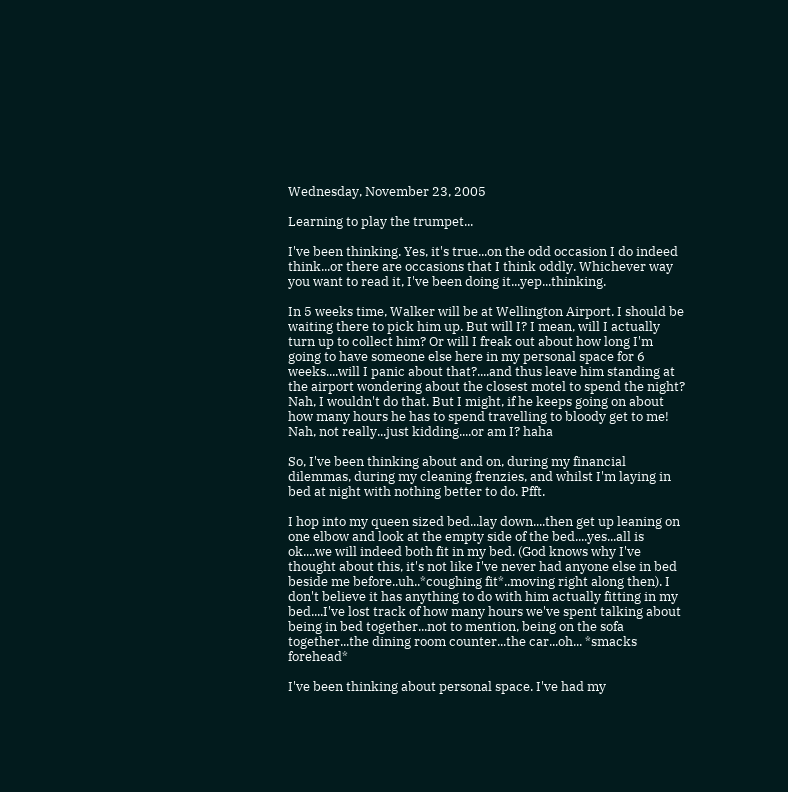Wednesday, November 23, 2005

Learning to play the trumpet...

I've been thinking. Yes, it's true...on the odd occasion I do indeed think...or there are occasions that I think oddly. Whichever way you want to read it, I've been doing it...yep...thinking.

In 5 weeks time, Walker will be at Wellington Airport. I should be waiting there to pick him up. But will I? I mean, will I actually turn up to collect him? Or will I freak out about how long I'm going to have someone else here in my personal space for 6 weeks....will I panic about that?....and thus leave him standing at the airport wondering about the closest motel to spend the night? Nah, I wouldn't do that. But I might, if he keeps going on about how many hours he has to spend travelling to bloody get to me! Nah, not really...just kidding....or am I? haha

So, I've been thinking about and on, during my financial dilemmas, during my cleaning frenzies, and whilst I'm laying in bed at night with nothing better to do. Pfft.

I hop into my queen sized bed...lay down....then get up leaning on one elbow and look at the empty side of the bed....yes...all is ok....we will indeed both fit in my bed. (God knows why I've thought about this, it's not like I've never had anyone else in bed beside me before..uh..*coughing fit*..moving right along then). I don't believe it has anything to do with him actually fitting in my bed....I've lost track of how many hours we've spent talking about being in bed together...not to mention, being on the sofa together...the dining room counter...the car...oh... *smacks forehead*

I've been thinking about personal space. I've had my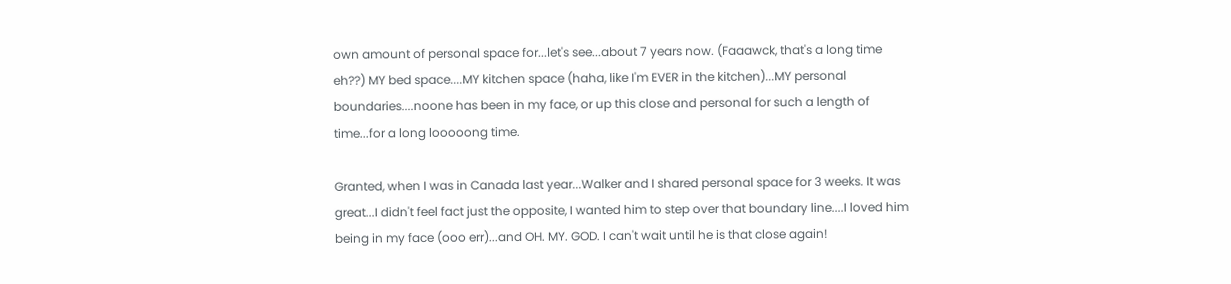own amount of personal space for...let's see...about 7 years now. (Faaawck, that's a long time eh??) MY bed space....MY kitchen space (haha, like I'm EVER in the kitchen)...MY personal boundaries....noone has been in my face, or up this close and personal for such a length of time...for a long looooong time.

Granted, when I was in Canada last year...Walker and I shared personal space for 3 weeks. It was great...I didn't feel fact just the opposite, I wanted him to step over that boundary line....I loved him being in my face (ooo err)...and OH. MY. GOD. I can't wait until he is that close again!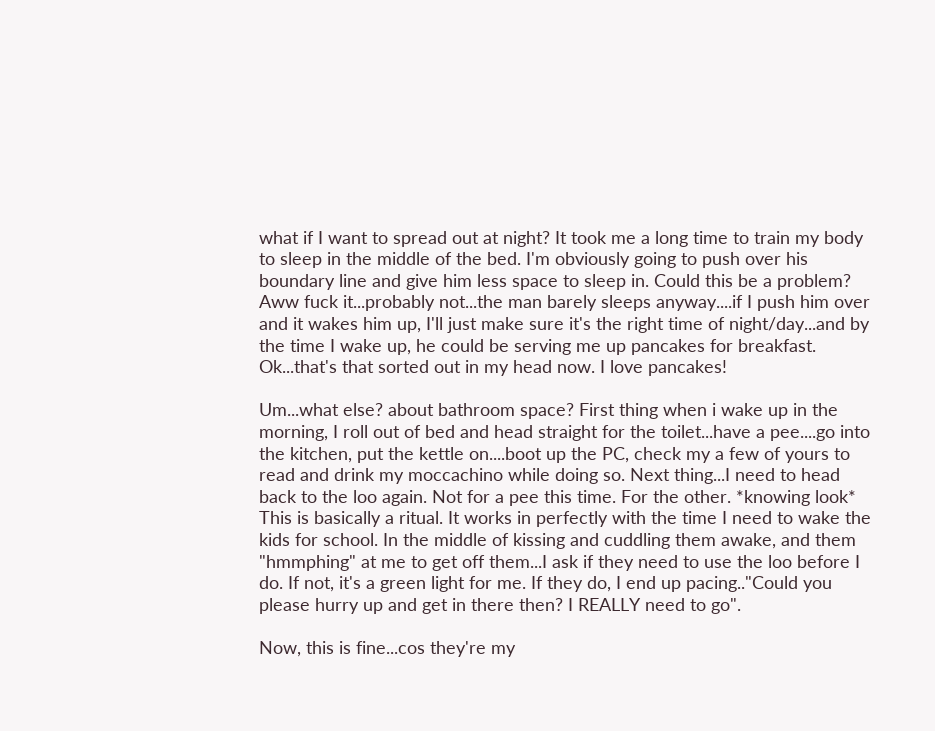what if I want to spread out at night? It took me a long time to train my body to sleep in the middle of the bed. I'm obviously going to push over his boundary line and give him less space to sleep in. Could this be a problem? Aww fuck it...probably not...the man barely sleeps anyway....if I push him over and it wakes him up, I'll just make sure it's the right time of night/day...and by the time I wake up, he could be serving me up pancakes for breakfast. Ok...that's that sorted out in my head now. I love pancakes!

Um...what else? about bathroom space? First thing when i wake up in the morning, I roll out of bed and head straight for the toilet...have a pee....go into the kitchen, put the kettle on....boot up the PC, check my a few of yours to read and drink my moccachino while doing so. Next thing...I need to head back to the loo again. Not for a pee this time. For the other. *knowing look* This is basically a ritual. It works in perfectly with the time I need to wake the kids for school. In the middle of kissing and cuddling them awake, and them "hmmphing" at me to get off them...I ask if they need to use the loo before I do. If not, it's a green light for me. If they do, I end up pacing.."Could you please hurry up and get in there then? I REALLY need to go".

Now, this is fine...cos they're my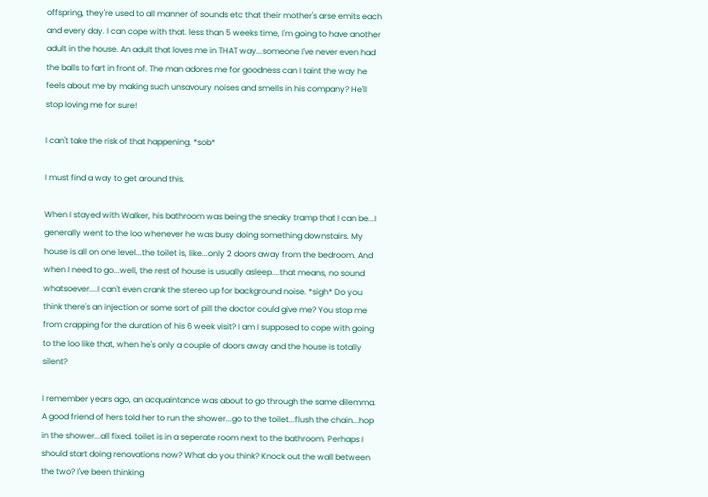offspring, they're used to all manner of sounds etc that their mother's arse emits each and every day. I can cope with that. less than 5 weeks time, I'm going to have another adult in the house. An adult that loves me in THAT way...someone I've never even had the balls to fart in front of. The man adores me for goodness can I taint the way he feels about me by making such unsavoury noises and smells in his company? He'll stop loving me for sure!

I can't take the risk of that happening. *sob*

I must find a way to get around this.

When I stayed with Walker, his bathroom was being the sneaky tramp that I can be...I generally went to the loo whenever he was busy doing something downstairs. My house is all on one level...the toilet is, like...only 2 doors away from the bedroom. And when I need to go...well, the rest of house is usually asleep....that means, no sound whatsoever....I can't even crank the stereo up for background noise. *sigh* Do you think there's an injection or some sort of pill the doctor could give me? You stop me from crapping for the duration of his 6 week visit? I am I supposed to cope with going to the loo like that, when he's only a couple of doors away and the house is totally silent?

I remember years ago, an acquaintance was about to go through the same dilemma. A good friend of hers told her to run the shower...go to the toilet...flush the chain...hop in the shower...all fixed. toilet is in a seperate room next to the bathroom. Perhaps I should start doing renovations now? What do you think? Knock out the wall between the two? I've been thinking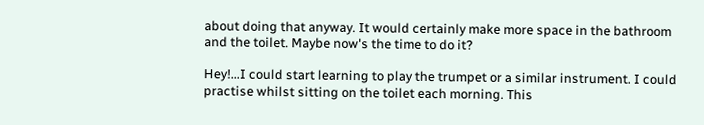about doing that anyway. It would certainly make more space in the bathroom and the toilet. Maybe now's the time to do it?

Hey!...I could start learning to play the trumpet or a similar instrument. I could practise whilst sitting on the toilet each morning. This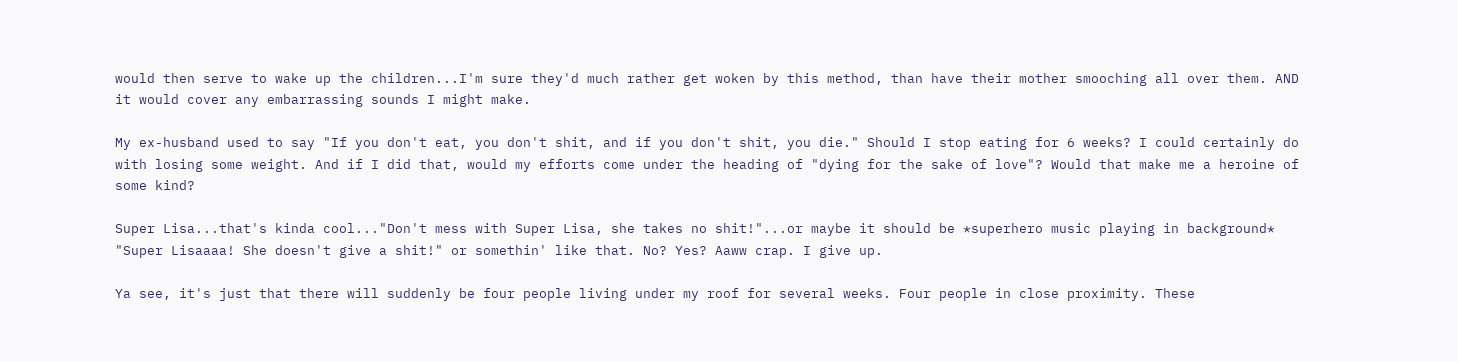would then serve to wake up the children...I'm sure they'd much rather get woken by this method, than have their mother smooching all over them. AND it would cover any embarrassing sounds I might make.

My ex-husband used to say "If you don't eat, you don't shit, and if you don't shit, you die." Should I stop eating for 6 weeks? I could certainly do with losing some weight. And if I did that, would my efforts come under the heading of "dying for the sake of love"? Would that make me a heroine of some kind?

Super Lisa...that's kinda cool..."Don't mess with Super Lisa, she takes no shit!"...or maybe it should be *superhero music playing in background* "Super Lisaaaa! She doesn't give a shit!" or somethin' like that. No? Yes? Aaww crap. I give up.

Ya see, it's just that there will suddenly be four people living under my roof for several weeks. Four people in close proximity. These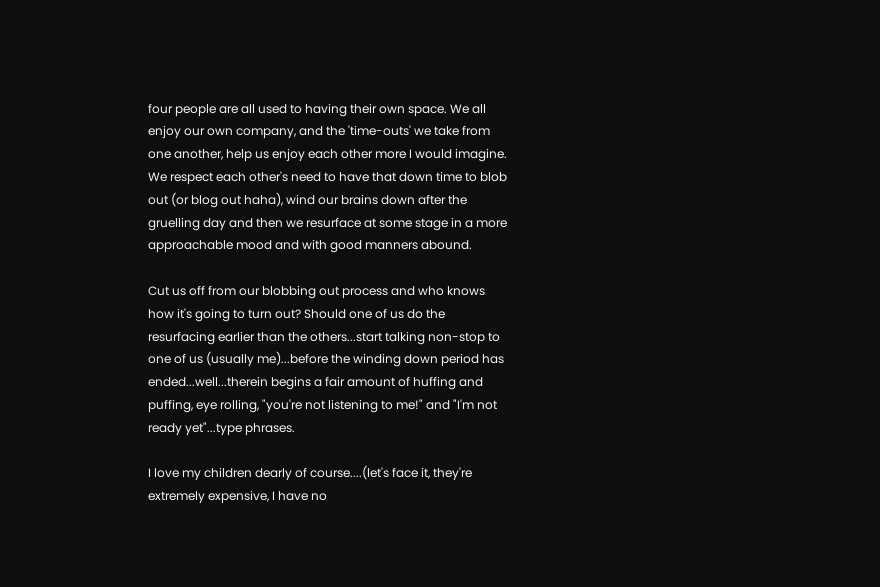four people are all used to having their own space. We all enjoy our own company, and the 'time-outs' we take from one another, help us enjoy each other more I would imagine. We respect each other's need to have that down time to blob out (or blog out haha), wind our brains down after the gruelling day and then we resurface at some stage in a more approachable mood and with good manners abound.

Cut us off from our blobbing out process and who knows how it's going to turn out? Should one of us do the resurfacing earlier than the others...start talking non-stop to one of us (usually me)...before the winding down period has ended...well...therein begins a fair amount of huffing and puffing, eye rolling, "you're not listening to me!" and "I'm not ready yet"...type phrases.

I love my children dearly of course....(let's face it, they're extremely expensive, I have no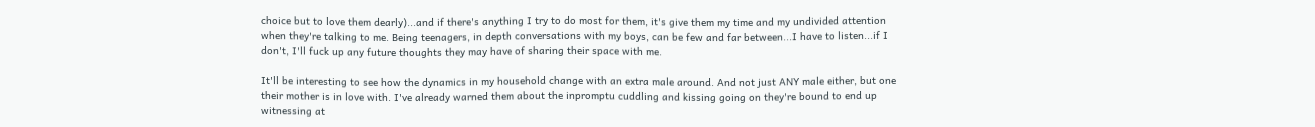choice but to love them dearly)...and if there's anything I try to do most for them, it's give them my time and my undivided attention when they're talking to me. Being teenagers, in depth conversations with my boys, can be few and far between...I have to listen...if I don't, I'll fuck up any future thoughts they may have of sharing their space with me.

It'll be interesting to see how the dynamics in my household change with an extra male around. And not just ANY male either, but one their mother is in love with. I've already warned them about the inpromptu cuddling and kissing going on they're bound to end up witnessing at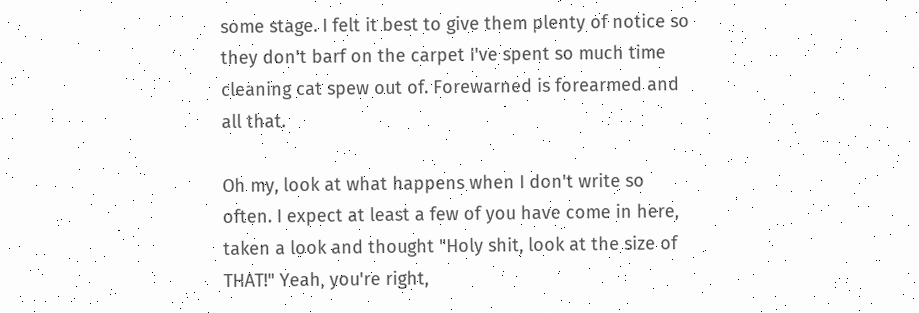some stage. I felt it best to give them plenty of notice so they don't barf on the carpet I've spent so much time cleaning cat spew out of. Forewarned is forearmed and all that.

Oh my, look at what happens when I don't write so often. I expect at least a few of you have come in here, taken a look and thought "Holy shit, look at the size of THAT!" Yeah, you're right,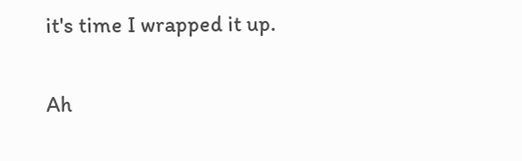it's time I wrapped it up.

Ah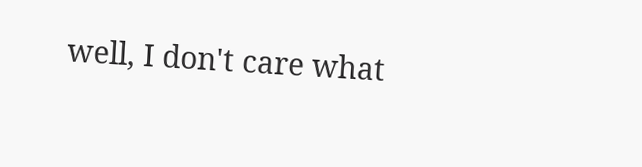well, I don't care what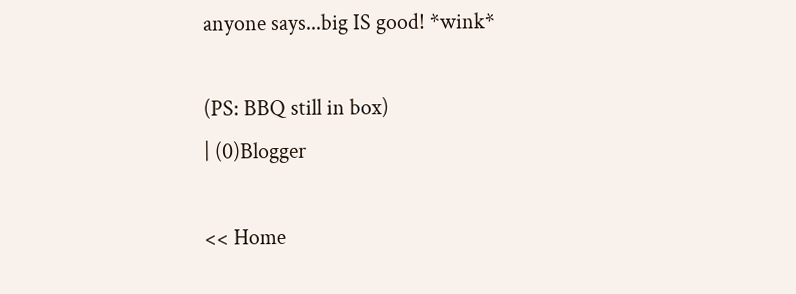anyone says...big IS good! *wink*

(PS: BBQ still in box)
| (0)Blogger

<< Home